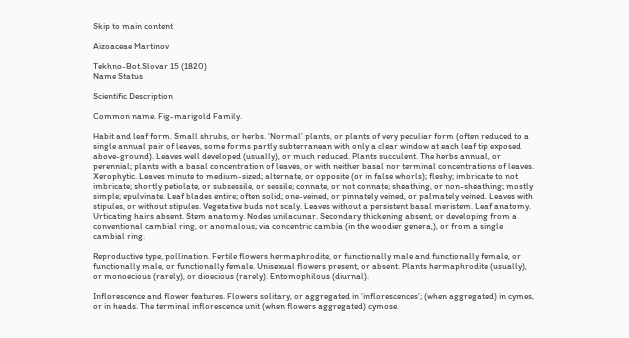Skip to main content

Aizoaceae Martinov

Tekhno-Bot.Slovar 15 (1820)
Name Status

Scientific Description

Common name. Fig-marigold Family.

Habit and leaf form. Small shrubs, or herbs. ‘Normal’ plants, or plants of very peculiar form (often reduced to a single annual pair of leaves, some forms partly subterranean with only a clear window at each leaf tip exposed above-ground). Leaves well developed (usually), or much reduced. Plants succulent. The herbs annual, or perennial; plants with a basal concentration of leaves, or with neither basal nor terminal concentrations of leaves. Xerophytic. Leaves minute to medium-sized; alternate, or opposite (or in false whorls); fleshy; imbricate to not imbricate; shortly petiolate, or subsessile, or sessile; connate, or not connate; sheathing, or non-sheathing; mostly simple; epulvinate. Leaf blades entire; often solid; one-veined, or pinnately veined, or palmately veined. Leaves with stipules, or without stipules. Vegetative buds not scaly. Leaves without a persistent basal meristem. Leaf anatomy. Urticating hairs absent. Stem anatomy. Nodes unilacunar. Secondary thickening absent, or developing from a conventional cambial ring, or anomalous; via concentric cambia (in the woodier genera,), or from a single cambial ring.

Reproductive type, pollination. Fertile flowers hermaphrodite, or functionally male and functionally female, or functionally male, or functionally female. Unisexual flowers present, or absent. Plants hermaphrodite (usually), or monoecious (rarely), or dioecious (rarely). Entomophilous (diurnal).

Inflorescence and flower features. Flowers solitary, or aggregated in ‘inflorescences’; (when aggregated) in cymes, or in heads. The terminal inflorescence unit (when flowers aggregated) cymose.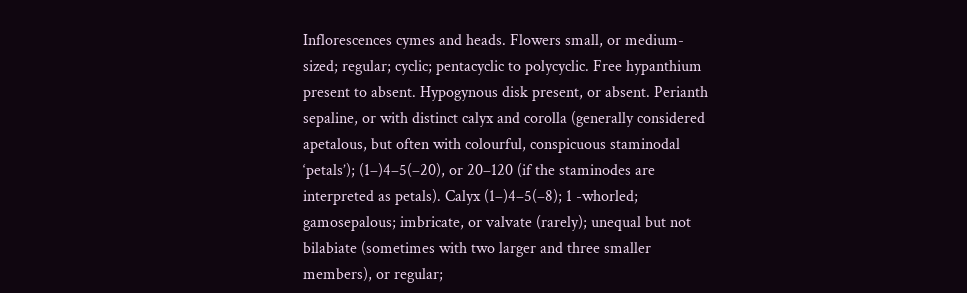Inflorescences cymes and heads. Flowers small, or medium-sized; regular; cyclic; pentacyclic to polycyclic. Free hypanthium present to absent. Hypogynous disk present, or absent. Perianth sepaline, or with distinct calyx and corolla (generally considered apetalous, but often with colourful, conspicuous staminodal ‘petals’); (1–)4–5(–20), or 20–120 (if the staminodes are interpreted as petals). Calyx (1–)4–5(–8); 1 -whorled; gamosepalous; imbricate, or valvate (rarely); unequal but not bilabiate (sometimes with two larger and three smaller members), or regular;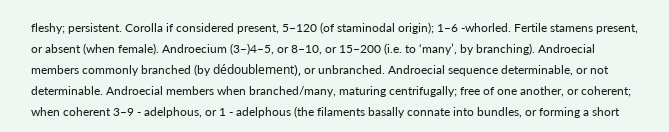fleshy; persistent. Corolla if considered present, 5–120 (of staminodal origin); 1–6 -whorled. Fertile stamens present, or absent (when female). Androecium (3–)4–5, or 8–10, or 15–200 (i.e. to ‘many’, by branching). Androecial members commonly branched (by dédoublement), or unbranched. Androecial sequence determinable, or not determinable. Androecial members when branched/many, maturing centrifugally; free of one another, or coherent; when coherent 3–9 - adelphous, or 1 - adelphous (the filaments basally connate into bundles, or forming a short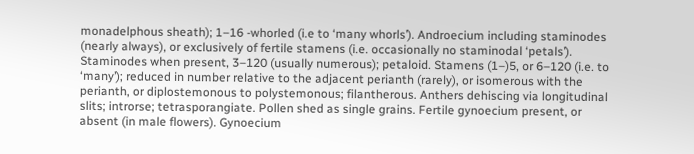monadelphous sheath); 1–16 -whorled (i.e to ‘many whorls’). Androecium including staminodes (nearly always), or exclusively of fertile stamens (i.e. occasionally no staminodal ‘petals’). Staminodes when present, 3–120 (usually numerous); petaloid. Stamens (1–)5, or 6–120 (i.e. to ‘many’); reduced in number relative to the adjacent perianth (rarely), or isomerous with the perianth, or diplostemonous to polystemonous; filantherous. Anthers dehiscing via longitudinal slits; introrse; tetrasporangiate. Pollen shed as single grains. Fertile gynoecium present, or absent (in male flowers). Gynoecium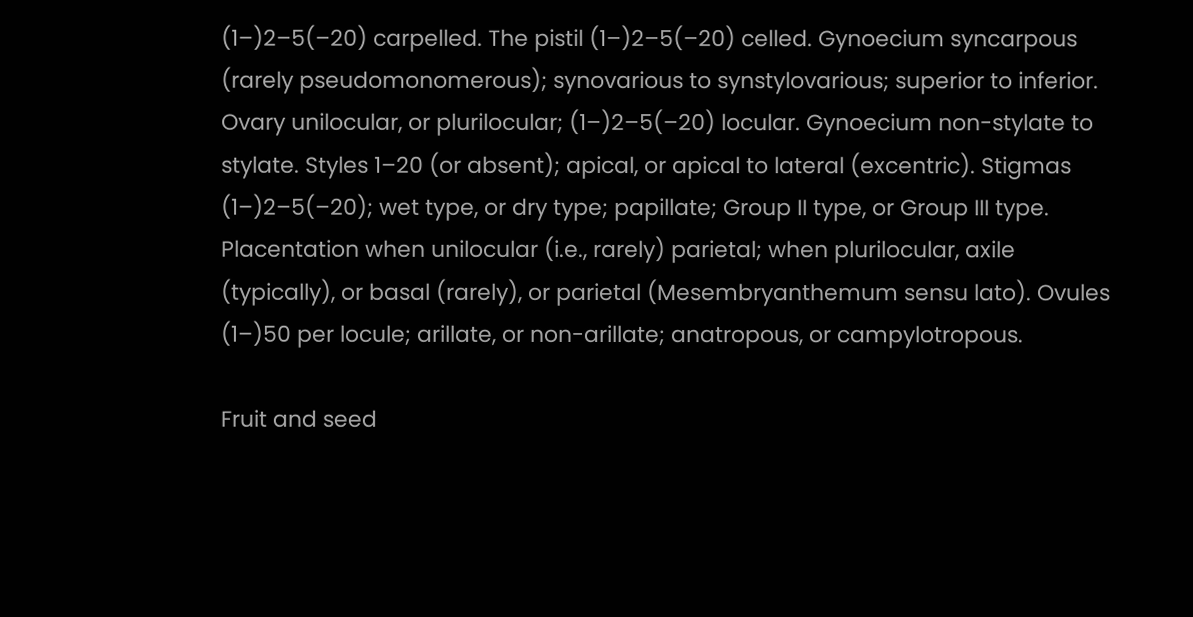(1–)2–5(–20) carpelled. The pistil (1–)2–5(–20) celled. Gynoecium syncarpous (rarely pseudomonomerous); synovarious to synstylovarious; superior to inferior. Ovary unilocular, or plurilocular; (1–)2–5(–20) locular. Gynoecium non-stylate to stylate. Styles 1–20 (or absent); apical, or apical to lateral (excentric). Stigmas (1–)2–5(–20); wet type, or dry type; papillate; Group II type, or Group III type. Placentation when unilocular (i.e., rarely) parietal; when plurilocular, axile (typically), or basal (rarely), or parietal (Mesembryanthemum sensu lato). Ovules (1–)50 per locule; arillate, or non-arillate; anatropous, or campylotropous.

Fruit and seed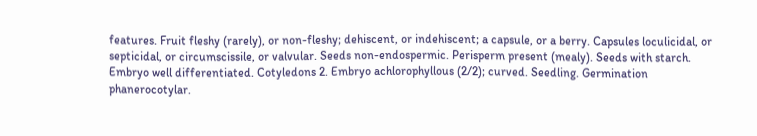features. Fruit fleshy (rarely), or non-fleshy; dehiscent, or indehiscent; a capsule, or a berry. Capsules loculicidal, or septicidal, or circumscissile, or valvular. Seeds non-endospermic. Perisperm present (mealy). Seeds with starch. Embryo well differentiated. Cotyledons 2. Embryo achlorophyllous (2/2); curved. Seedling. Germination phanerocotylar.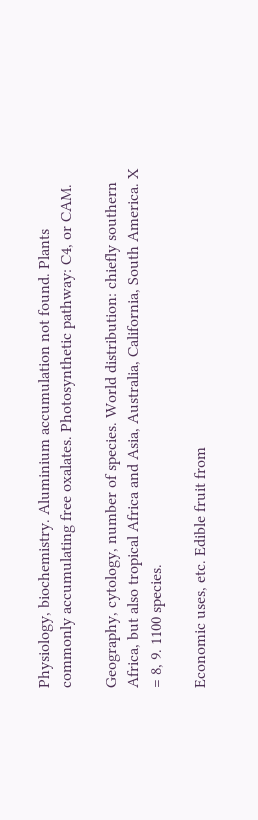Physiology, biochemistry. Aluminium accumulation not found. Plants commonly accumulating free oxalates. Photosynthetic pathway: C4, or CAM.

Geography, cytology, number of species. World distribution: chiefly southern Africa, but also tropical Africa and Asia, Australia, California, South America. X = 8, 9. 1100 species.

Economic uses, etc. Edible fruit from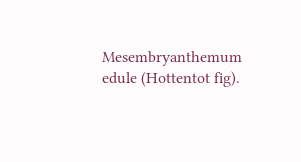Mesembryanthemum edule (Hottentot fig).